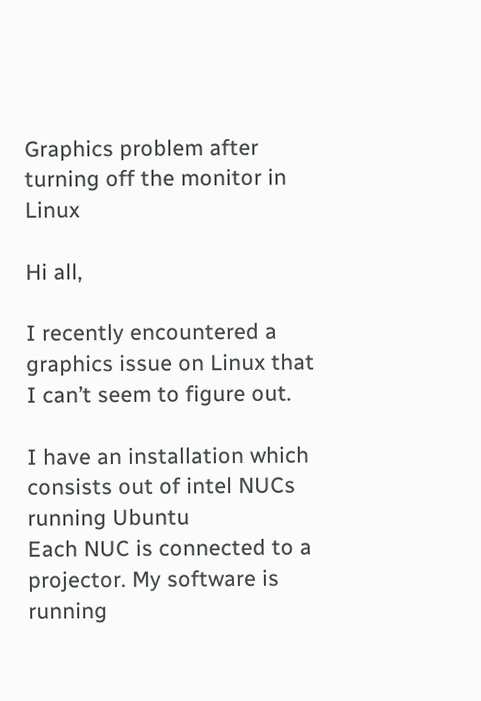Graphics problem after turning off the monitor in Linux

Hi all,

I recently encountered a graphics issue on Linux that I can’t seem to figure out.

I have an installation which consists out of intel NUCs running Ubuntu
Each NUC is connected to a projector. My software is running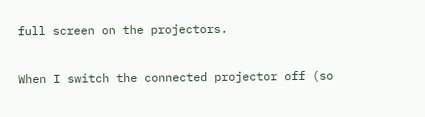full screen on the projectors.

When I switch the connected projector off (so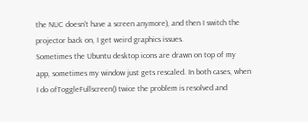the NUC doesn’t have a screen anymore), and then I switch the projector back on, I get weird graphics issues.
Sometimes the Ubuntu desktop icons are drawn on top of my app, sometimes my window just gets rescaled. In both cases, when I do ofToggleFullscreen() twice the problem is resolved and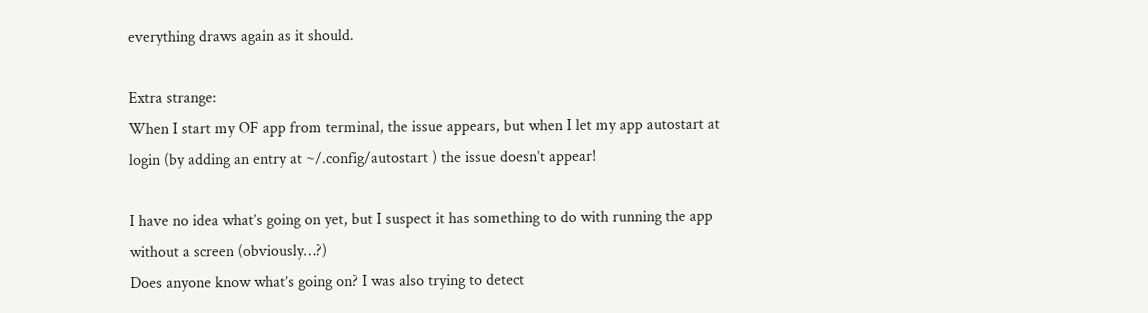everything draws again as it should.

Extra strange:
When I start my OF app from terminal, the issue appears, but when I let my app autostart at login (by adding an entry at ~/.config/autostart ) the issue doesn’t appear!

I have no idea what’s going on yet, but I suspect it has something to do with running the app without a screen (obviously…?)
Does anyone know what’s going on? I was also trying to detect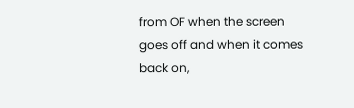from OF when the screen goes off and when it comes back on,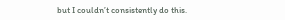but I couldn’t consistently do this.